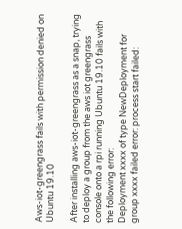Aws-iot-greengrass fails with permission denied on Ubuntu 19.10

After installing aws-iot-greengrass as a snap, trying to deploy a group from the aws iot greengrass console onto a rpi running Ubuntu 19.10 fails with the following error:
Deployment xxxx of type NewDeployment for group xxxx failed error: process start failed: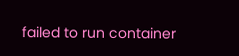failed to run container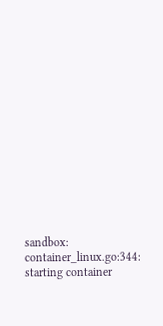sandbox: container_linux.go:344: starting container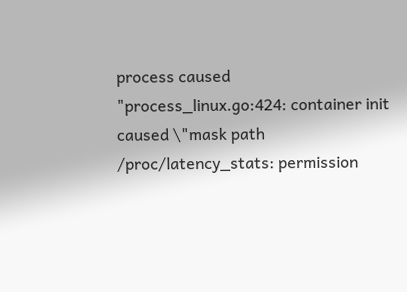process caused "process_linux.go:424: container init caused \"mask path /proc/latency_stats: permission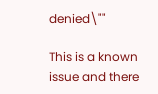denied\""

This is a known issue and there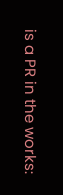is a PR in the works: